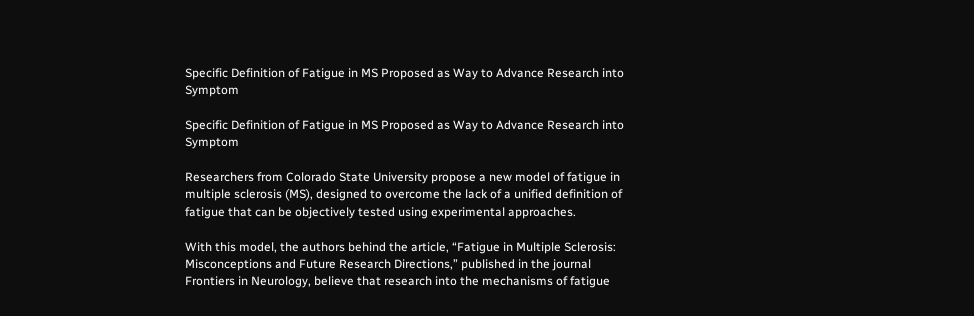Specific Definition of Fatigue in MS Proposed as Way to Advance Research into Symptom

Specific Definition of Fatigue in MS Proposed as Way to Advance Research into Symptom

Researchers from Colorado State University propose a new model of fatigue in multiple sclerosis (MS), designed to overcome the lack of a unified definition of fatigue that can be objectively tested using experimental approaches.

With this model, the authors behind the article, “Fatigue in Multiple Sclerosis: Misconceptions and Future Research Directions,” published in the journal Frontiers in Neurology, believe that research into the mechanisms of fatigue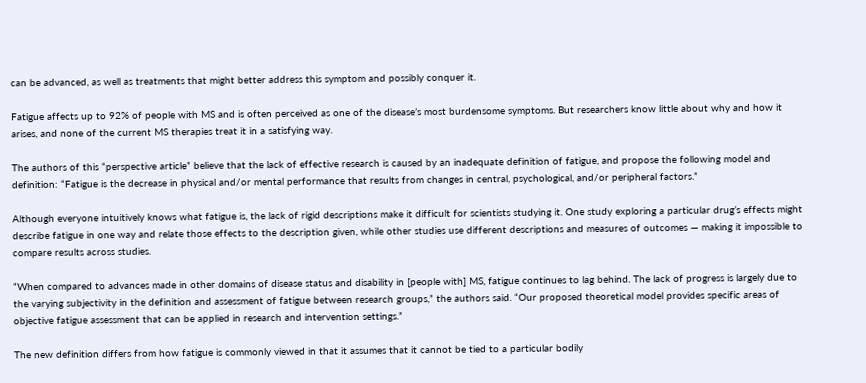can be advanced, as well as treatments that might better address this symptom and possibly conquer it.

Fatigue affects up to 92% of people with MS and is often perceived as one of the disease’s most burdensome symptoms. But researchers know little about why and how it arises, and none of the current MS therapies treat it in a satisfying way.

The authors of this “perspective article” believe that the lack of effective research is caused by an inadequate definition of fatigue, and propose the following model and definition: “Fatigue is the decrease in physical and/or mental performance that results from changes in central, psychological, and/or peripheral factors.”

Although everyone intuitively knows what fatigue is, the lack of rigid descriptions make it difficult for scientists studying it. One study exploring a particular drug’s effects might describe fatigue in one way and relate those effects to the description given, while other studies use different descriptions and measures of outcomes — making it impossible to compare results across studies.

“When compared to advances made in other domains of disease status and disability in [people with] MS, fatigue continues to lag behind. The lack of progress is largely due to the varying subjectivity in the definition and assessment of fatigue between research groups,” the authors said. “Our proposed theoretical model provides specific areas of objective fatigue assessment that can be applied in research and intervention settings.”

The new definition differs from how fatigue is commonly viewed in that it assumes that it cannot be tied to a particular bodily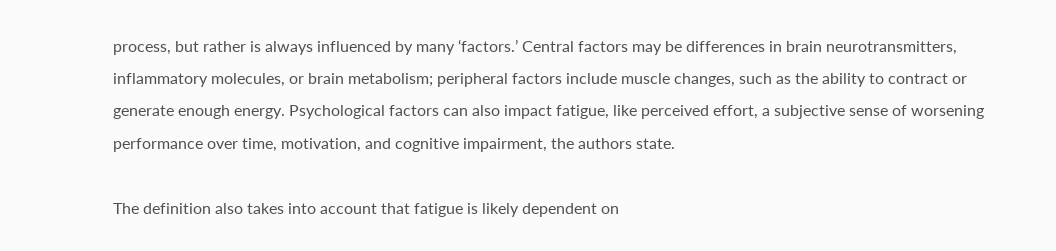process, but rather is always influenced by many ‘factors.’ Central factors may be differences in brain neurotransmitters, inflammatory molecules, or brain metabolism; peripheral factors include muscle changes, such as the ability to contract or generate enough energy. Psychological factors can also impact fatigue, like perceived effort, a subjective sense of worsening performance over time, motivation, and cognitive impairment, the authors state.

The definition also takes into account that fatigue is likely dependent on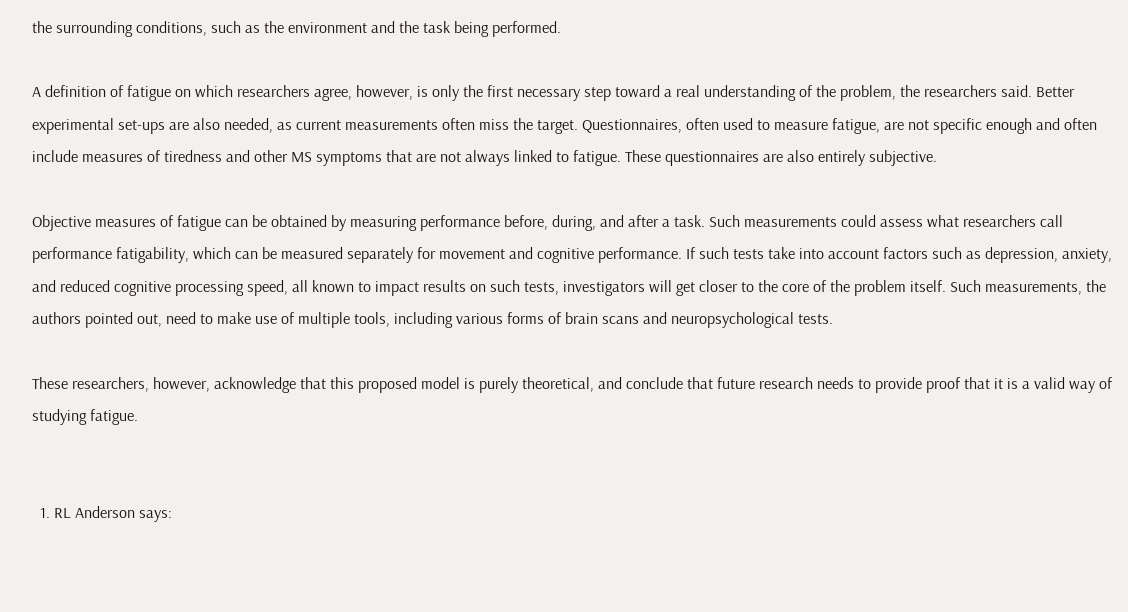the surrounding conditions, such as the environment and the task being performed.

A definition of fatigue on which researchers agree, however, is only the first necessary step toward a real understanding of the problem, the researchers said. Better experimental set-ups are also needed, as current measurements often miss the target. Questionnaires, often used to measure fatigue, are not specific enough and often include measures of tiredness and other MS symptoms that are not always linked to fatigue. These questionnaires are also entirely subjective.

Objective measures of fatigue can be obtained by measuring performance before, during, and after a task. Such measurements could assess what researchers call performance fatigability, which can be measured separately for movement and cognitive performance. If such tests take into account factors such as depression, anxiety, and reduced cognitive processing speed, all known to impact results on such tests, investigators will get closer to the core of the problem itself. Such measurements, the authors pointed out, need to make use of multiple tools, including various forms of brain scans and neuropsychological tests.

These researchers, however, acknowledge that this proposed model is purely theoretical, and conclude that future research needs to provide proof that it is a valid way of studying fatigue.


  1. RL Anderson says: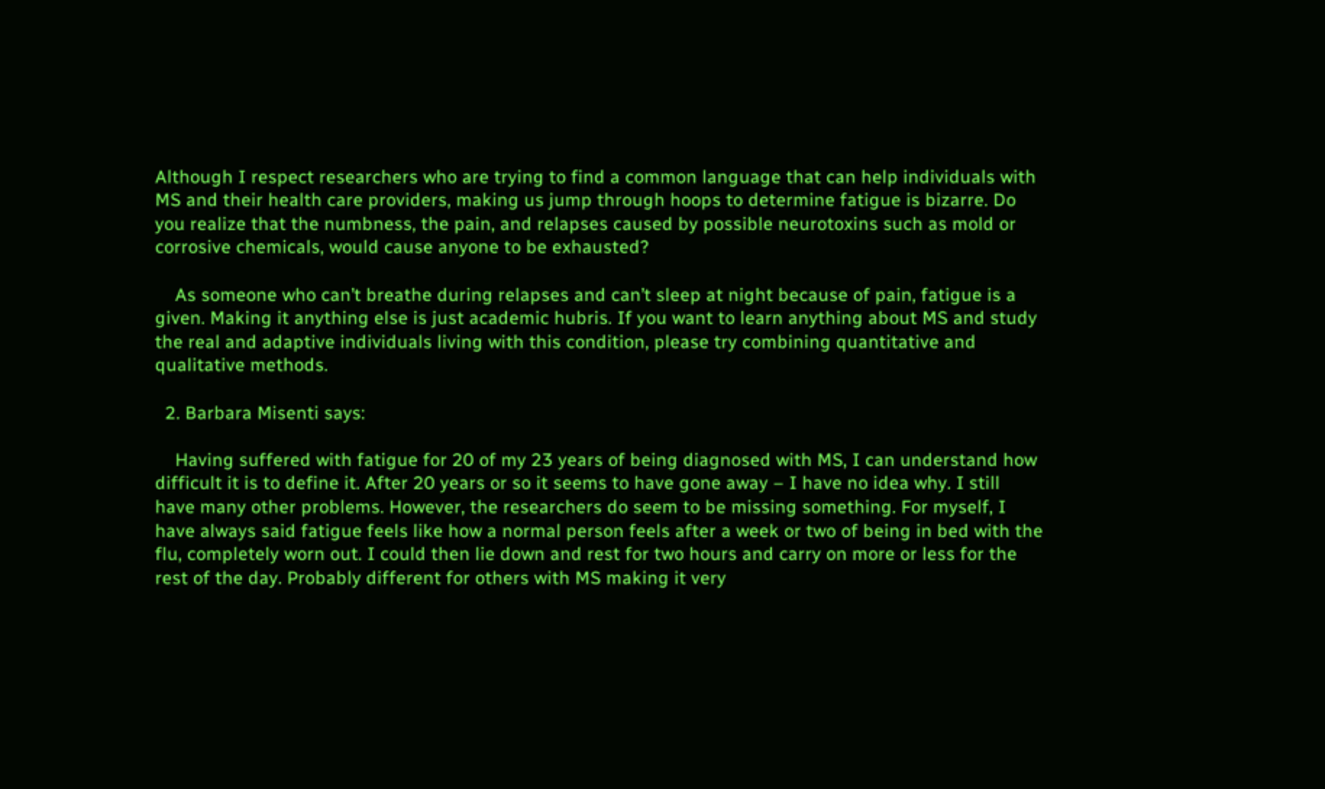Although I respect researchers who are trying to find a common language that can help individuals with MS and their health care providers, making us jump through hoops to determine fatigue is bizarre. Do you realize that the numbness, the pain, and relapses caused by possible neurotoxins such as mold or corrosive chemicals, would cause anyone to be exhausted?

    As someone who can’t breathe during relapses and can’t sleep at night because of pain, fatigue is a given. Making it anything else is just academic hubris. If you want to learn anything about MS and study the real and adaptive individuals living with this condition, please try combining quantitative and qualitative methods.

  2. Barbara Misenti says:

    Having suffered with fatigue for 20 of my 23 years of being diagnosed with MS, I can understand how difficult it is to define it. After 20 years or so it seems to have gone away – I have no idea why. I still have many other problems. However, the researchers do seem to be missing something. For myself, I have always said fatigue feels like how a normal person feels after a week or two of being in bed with the flu, completely worn out. I could then lie down and rest for two hours and carry on more or less for the rest of the day. Probably different for others with MS making it very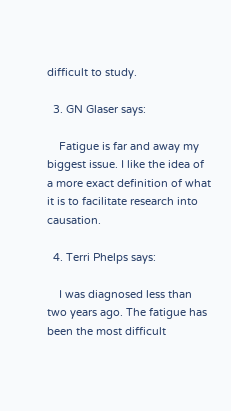difficult to study.

  3. GN Glaser says:

    Fatigue is far and away my biggest issue. I like the idea of a more exact definition of what it is to facilitate research into causation.

  4. Terri Phelps says:

    I was diagnosed less than two years ago. The fatigue has been the most difficult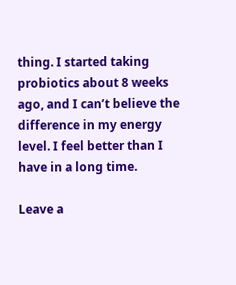thing. I started taking probiotics about 8 weeks ago, and I can’t believe the difference in my energy level. I feel better than I have in a long time.

Leave a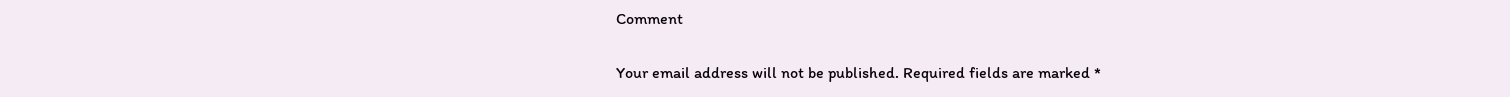Comment

Your email address will not be published. Required fields are marked *